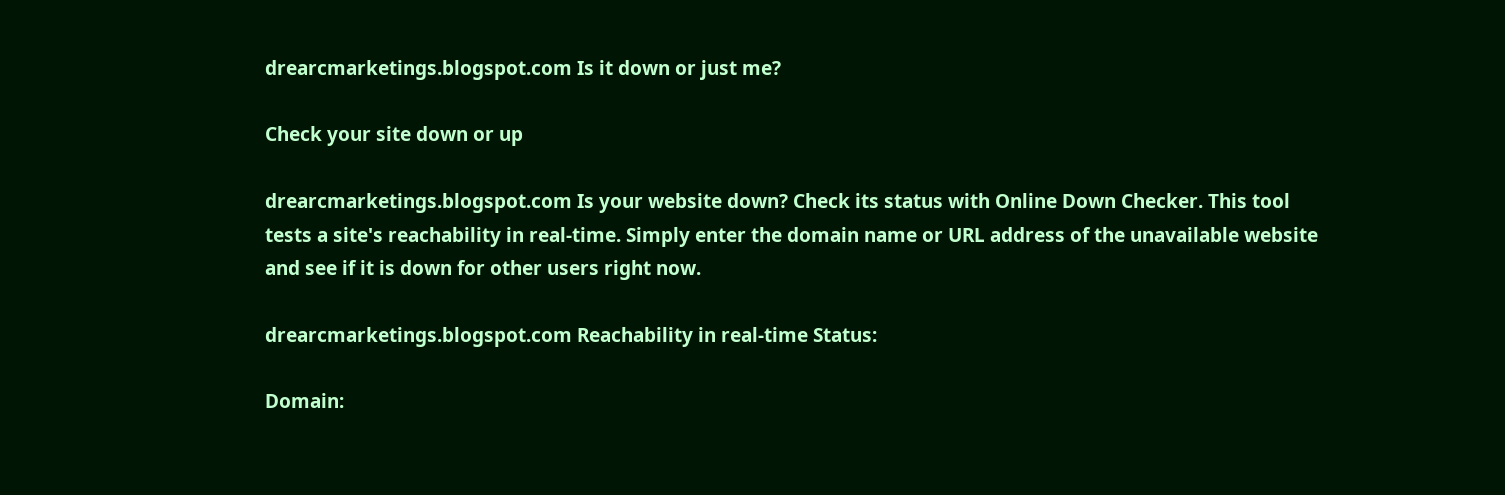drearcmarketings.blogspot.com Is it down or just me?

Check your site down or up

drearcmarketings.blogspot.com Is your website down? Check its status with Online Down Checker. This tool tests a site's reachability in real-time. Simply enter the domain name or URL address of the unavailable website and see if it is down for other users right now.

drearcmarketings.blogspot.com Reachability in real-time Status:

Domain: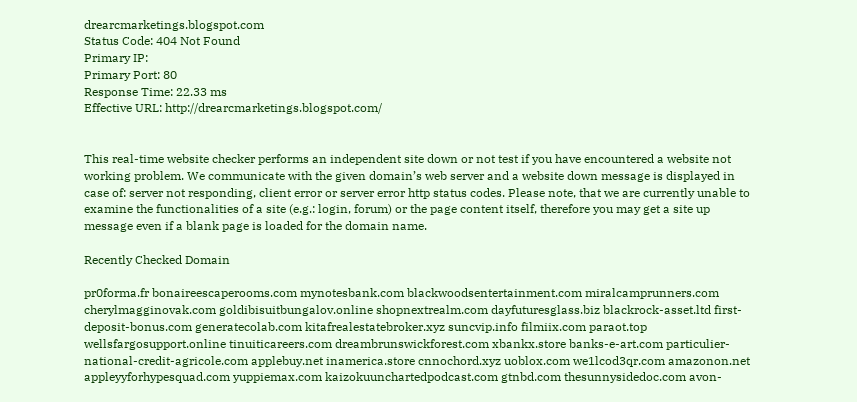drearcmarketings.blogspot.com
Status Code: 404 Not Found
Primary IP:
Primary Port: 80
Response Time: 22.33 ms
Effective URL: http://drearcmarketings.blogspot.com/


This real-time website checker performs an independent site down or not test if you have encountered a website not working problem. We communicate with the given domain’s web server and a website down message is displayed in case of: server not responding, client error or server error http status codes. Please note, that we are currently unable to examine the functionalities of a site (e.g.: login, forum) or the page content itself, therefore you may get a site up message even if a blank page is loaded for the domain name.

Recently Checked Domain

pr0forma.fr bonaireescaperooms.com mynotesbank.com blackwoodsentertainment.com miralcamprunners.com cherylmagginovak.com goldibisuitbungalov.online shopnextrealm.com dayfuturesglass.biz blackrock-asset.ltd first-deposit-bonus.com generatecolab.com kitafrealestatebroker.xyz suncvip.info filmiix.com paraot.top wellsfargosupport.online tinuiticareers.com dreambrunswickforest.com xbankx.store banks-e-art.com particulier-national-credit-agricole.com applebuy.net inamerica.store cnnochord.xyz uoblox.com we1lcod3qr.com amazonon.net appleyyforhypesquad.com yuppiemax.com kaizokuunchartedpodcast.com gtnbd.com thesunnysidedoc.com avon-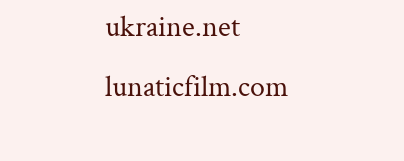ukraine.net lunaticfilm.com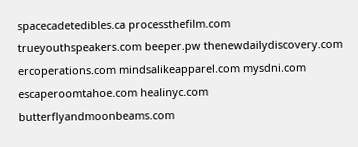spacecadetedibles.ca processthefilm.com trueyouthspeakers.com beeper.pw thenewdailydiscovery.com ercoperations.com mindsalikeapparel.com mysdni.com escaperoomtahoe.com healinyc.com butterflyandmoonbeams.com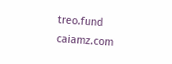treo.fund caiamz.com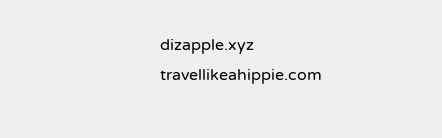dizapple.xyz travellikeahippie.com